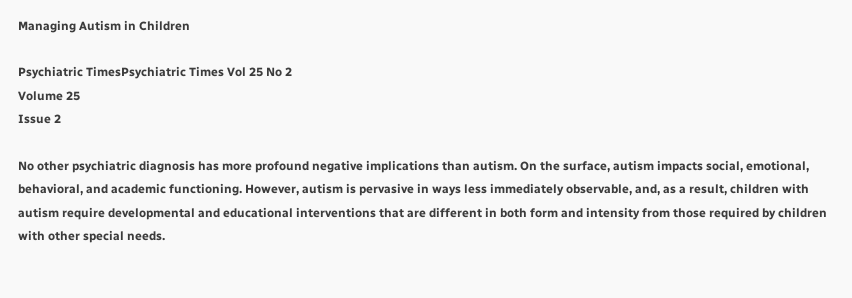Managing Autism in Children

Psychiatric TimesPsychiatric Times Vol 25 No 2
Volume 25
Issue 2

No other psychiatric diagnosis has more profound negative implications than autism. On the surface, autism impacts social, emotional, behavioral, and academic functioning. However, autism is pervasive in ways less immediately observable, and, as a result, children with autism require developmental and educational interventions that are different in both form and intensity from those required by children with other special needs.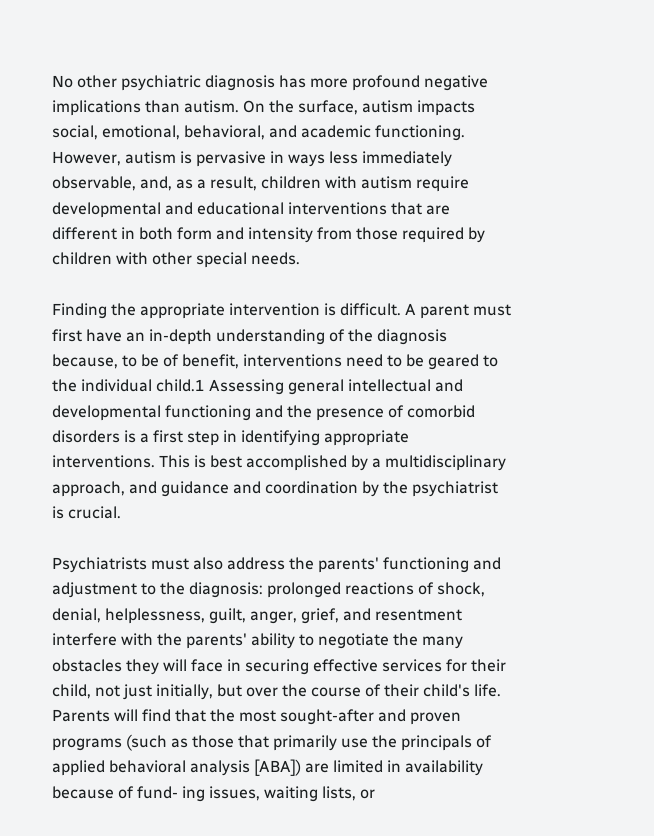No other psychiatric diagnosis has more profound negative implications than autism. On the surface, autism impacts social, emotional, behavioral, and academic functioning. However, autism is pervasive in ways less immediately observable, and, as a result, children with autism require developmental and educational interventions that are different in both form and intensity from those required by children with other special needs.

Finding the appropriate intervention is difficult. A parent must first have an in-depth understanding of the diagnosis because, to be of benefit, interventions need to be geared to the individual child.1 Assessing general intellectual and developmental functioning and the presence of comorbid disorders is a first step in identifying appropriate interventions. This is best accomplished by a multidisciplinary approach, and guidance and coordination by the psychiatrist is crucial.

Psychiatrists must also address the parents' functioning and adjustment to the diagnosis: prolonged reactions of shock, denial, helplessness, guilt, anger, grief, and resentment interfere with the parents' ability to negotiate the many obstacles they will face in securing effective services for their child, not just initially, but over the course of their child's life. Parents will find that the most sought-after and proven programs (such as those that primarily use the principals of applied behavioral analysis [ABA]) are limited in availability because of fund- ing issues, waiting lists, or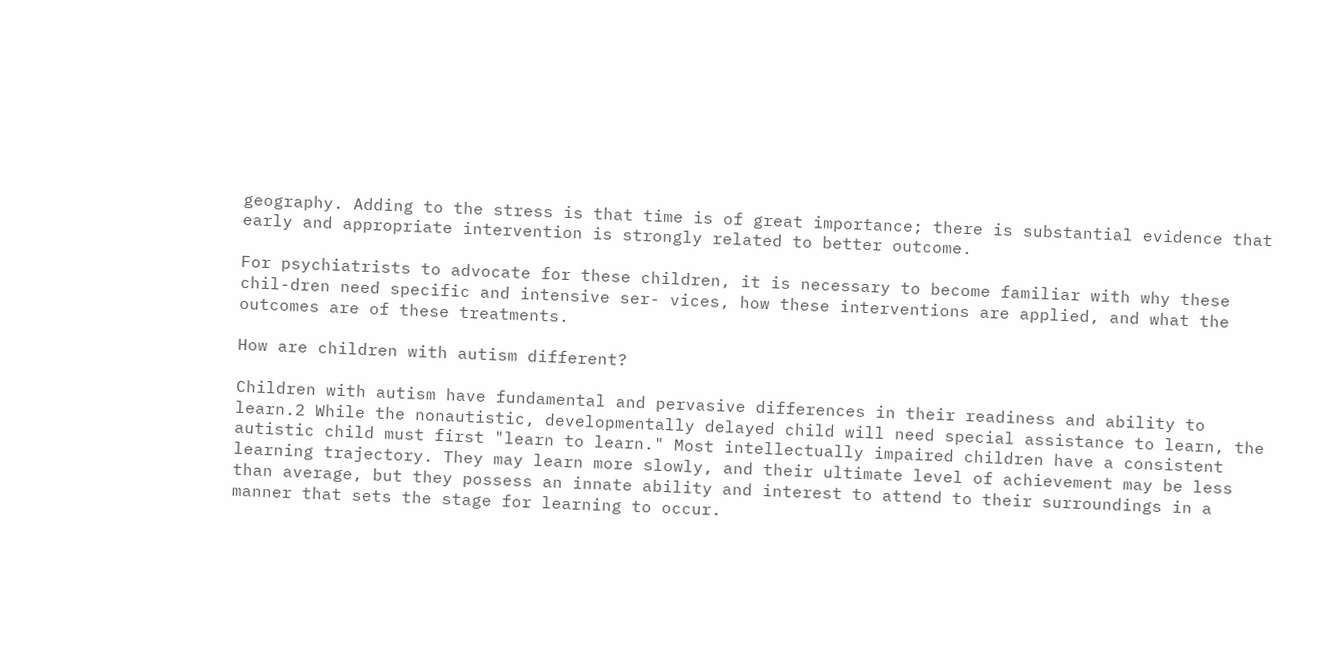geography. Adding to the stress is that time is of great importance; there is substantial evidence that early and appropriate intervention is strongly related to better outcome.

For psychiatrists to advocate for these children, it is necessary to become familiar with why these chil-dren need specific and intensive ser- vices, how these interventions are applied, and what the outcomes are of these treatments.

How are children with autism different?

Children with autism have fundamental and pervasive differences in their readiness and ability to learn.2 While the nonautistic, developmentally delayed child will need special assistance to learn, the autistic child must first "learn to learn." Most intellectually impaired children have a consistent learning trajectory. They may learn more slowly, and their ultimate level of achievement may be less than average, but they possess an innate ability and interest to attend to their surroundings in a manner that sets the stage for learning to occur.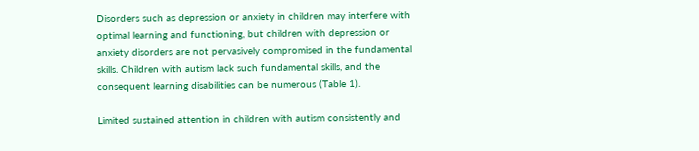Disorders such as depression or anxiety in children may interfere with optimal learning and functioning, but children with depression or anxiety disorders are not pervasively compromised in the fundamental skills. Children with autism lack such fundamental skills, and the consequent learning disabilities can be numerous (Table 1).

Limited sustained attention in children with autism consistently and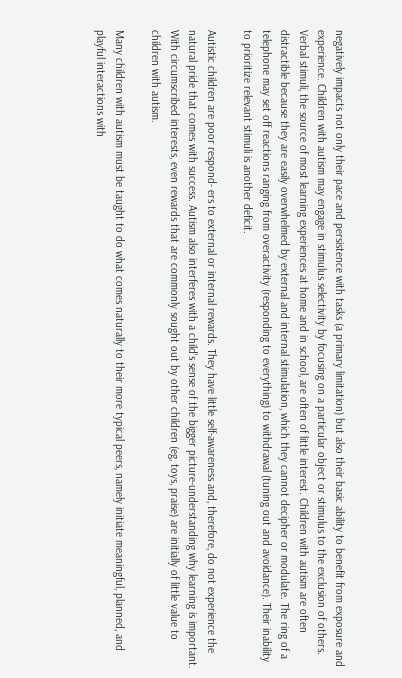negatively impacts not only their pace and persistence with tasks (a primary limitation) but also their basic ability to benefit from exposure and experience. Children with autism may engage in stimulus selectivity by focusing on a particular object or stimulus to the exclusion of others. Verbal stimuli, the source of most learning experiences at home and in school, are often of little interest. Children with autism are often distractible because they are easily overwhelmed by external and internal stimulation, which they cannot decipher or modulate. The ring of a telephone may set off reactions ranging from overactivity (responding to everything) to withdrawal (tuning out and avoidance). Their inability to prioritize relevant stimuli is another deficit.

Autistic children are poor respond- ers to external or internal rewards. They have little self-awareness and, therefore, do not experience the natural pride that comes with success. Autism also interferes with a child's sense of the bigger picture-understanding why learning is important. With circumscribed interests, even rewards that are commonly sought out by other children (eg, toys, praise) are initially of little value to children with autism.

Many children with autism must be taught to do what comes naturally to their more typical peers, namely initiate meaningful, planned, and playful interactions with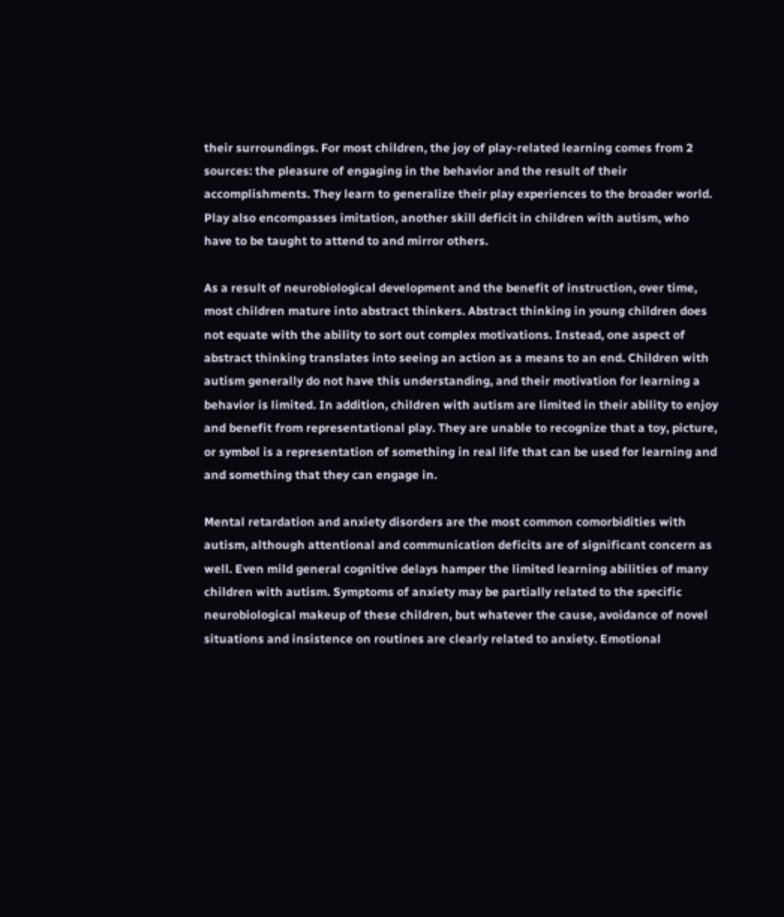their surroundings. For most children, the joy of play-related learning comes from 2 sources: the pleasure of engaging in the behavior and the result of their accomplishments. They learn to generalize their play experiences to the broader world. Play also encompasses imitation, another skill deficit in children with autism, who have to be taught to attend to and mirror others.

As a result of neurobiological development and the benefit of instruction, over time, most children mature into abstract thinkers. Abstract thinking in young children does not equate with the ability to sort out complex motivations. Instead, one aspect of abstract thinking translates into seeing an action as a means to an end. Children with autism generally do not have this understanding, and their motivation for learning a behavior is limited. In addition, children with autism are limited in their ability to enjoy and benefit from representational play. They are unable to recognize that a toy, picture, or symbol is a representation of something in real life that can be used for learning and and something that they can engage in.

Mental retardation and anxiety disorders are the most common comorbidities with autism, although attentional and communication deficits are of significant concern as well. Even mild general cognitive delays hamper the limited learning abilities of many children with autism. Symptoms of anxiety may be partially related to the specific neurobiological makeup of these children, but whatever the cause, avoidance of novel situations and insistence on routines are clearly related to anxiety. Emotional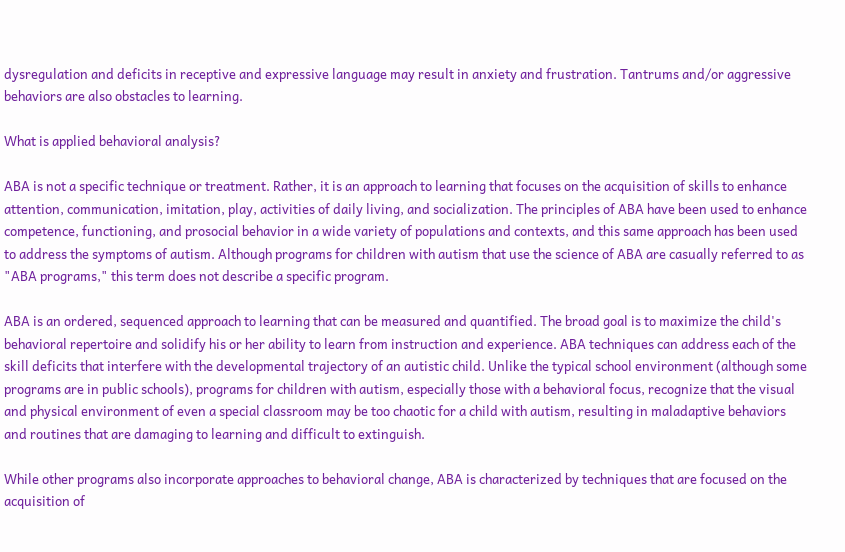dysregulation and deficits in receptive and expressive language may result in anxiety and frustration. Tantrums and/or aggressive behaviors are also obstacles to learning.

What is applied behavioral analysis?

ABA is not a specific technique or treatment. Rather, it is an approach to learning that focuses on the acquisition of skills to enhance attention, communication, imitation, play, activities of daily living, and socialization. The principles of ABA have been used to enhance competence, functioning, and prosocial behavior in a wide variety of populations and contexts, and this same approach has been used to address the symptoms of autism. Although programs for children with autism that use the science of ABA are casually referred to as "ABA programs," this term does not describe a specific program.

ABA is an ordered, sequenced approach to learning that can be measured and quantified. The broad goal is to maximize the child's behavioral repertoire and solidify his or her ability to learn from instruction and experience. ABA techniques can address each of the skill deficits that interfere with the developmental trajectory of an autistic child. Unlike the typical school environment (although some programs are in public schools), programs for children with autism, especially those with a behavioral focus, recognize that the visual and physical environment of even a special classroom may be too chaotic for a child with autism, resulting in maladaptive behaviors and routines that are damaging to learning and difficult to extinguish.

While other programs also incorporate approaches to behavioral change, ABA is characterized by techniques that are focused on the acquisition of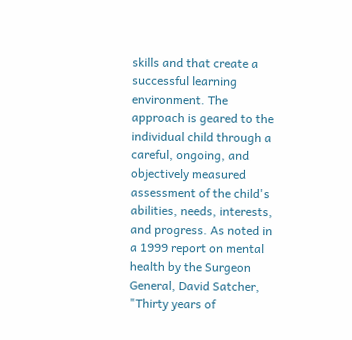skills and that create a successful learning environment. The approach is geared to the individual child through a careful, ongoing, and objectively measured assessment of the child's abilities, needs, interests, and progress. As noted in a 1999 report on mental health by the Surgeon General, David Satcher, "Thirty years of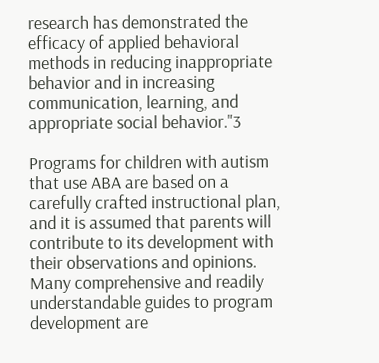research has demonstrated the efficacy of applied behavioral methods in reducing inappropriate behavior and in increasing communication, learning, and appropriate social behavior."3

Programs for children with autism that use ABA are based on a carefully crafted instructional plan, and it is assumed that parents will contribute to its development with their observations and opinions. Many comprehensive and readily understandable guides to program development are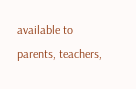available to parents, teachers,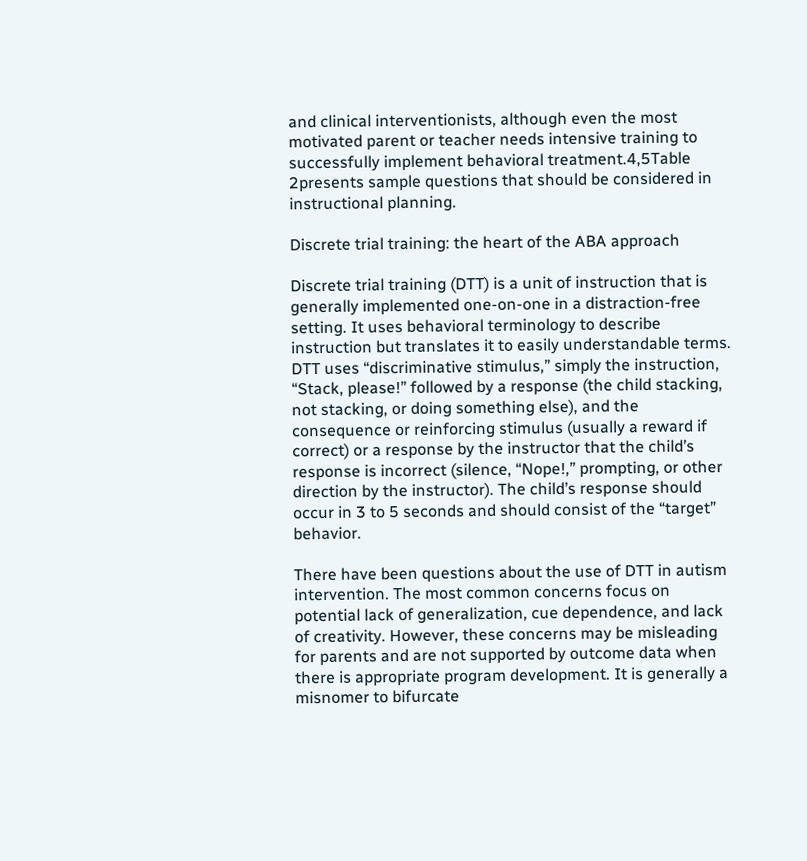and clinical interventionists, although even the most motivated parent or teacher needs intensive training to successfully implement behavioral treatment.4,5Table 2presents sample questions that should be considered in instructional planning.

Discrete trial training: the heart of the ABA approach

Discrete trial training (DTT) is a unit of instruction that is generally implemented one-on-one in a distraction-free setting. It uses behavioral terminology to describe instruction but translates it to easily understandable terms. DTT uses “discriminative stimulus,” simply the instruction, “Stack, please!” followed by a response (the child stacking, not stacking, or doing something else), and the consequence or reinforcing stimulus (usually a reward if correct) or a response by the instructor that the child’s response is incorrect (silence, “Nope!,” prompting, or other direction by the instructor). The child’s response should occur in 3 to 5 seconds and should consist of the “target” behavior.

There have been questions about the use of DTT in autism intervention. The most common concerns focus on potential lack of generalization, cue dependence, and lack of creativity. However, these concerns may be misleading for parents and are not supported by outcome data when there is appropriate program development. It is generally a misnomer to bifurcate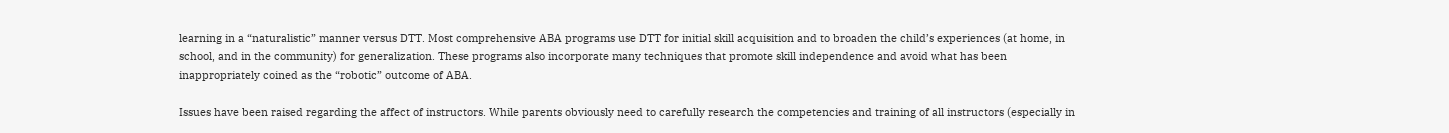learning in a “naturalistic” manner versus DTT. Most comprehensive ABA programs use DTT for initial skill acquisition and to broaden the child’s experiences (at home, in school, and in the community) for generalization. These programs also incorporate many techniques that promote skill independence and avoid what has been inappropriately coined as the “robotic” outcome of ABA.

Issues have been raised regarding the affect of instructors. While parents obviously need to carefully research the competencies and training of all instructors (especially in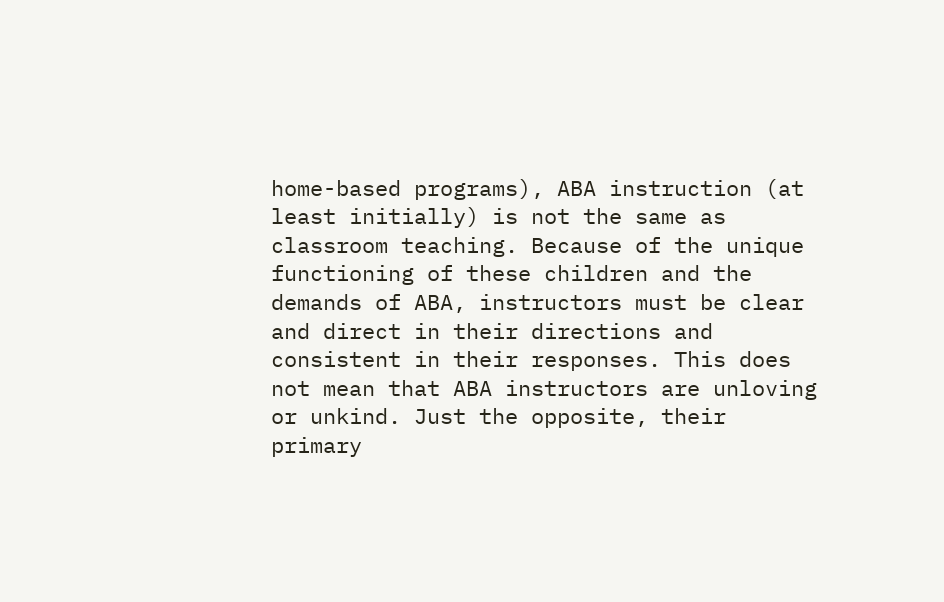home-based programs), ABA instruction (at least initially) is not the same as classroom teaching. Because of the unique functioning of these children and the demands of ABA, instructors must be clear and direct in their directions and consistent in their responses. This does not mean that ABA instructors are unloving or unkind. Just the opposite, their primary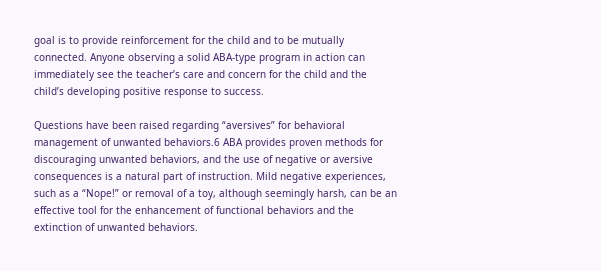goal is to provide reinforcement for the child and to be mutually connected. Anyone observing a solid ABA-type program in action can immediately see the teacher’s care and concern for the child and the child’s developing positive response to success.

Questions have been raised regarding “aversives” for behavioral management of unwanted behaviors.6 ABA provides proven methods for discouraging unwanted behaviors, and the use of negative or aversive consequences is a natural part of instruction. Mild negative experiences, such as a “Nope!” or removal of a toy, although seemingly harsh, can be an effective tool for the enhancement of functional behaviors and the extinction of unwanted behaviors.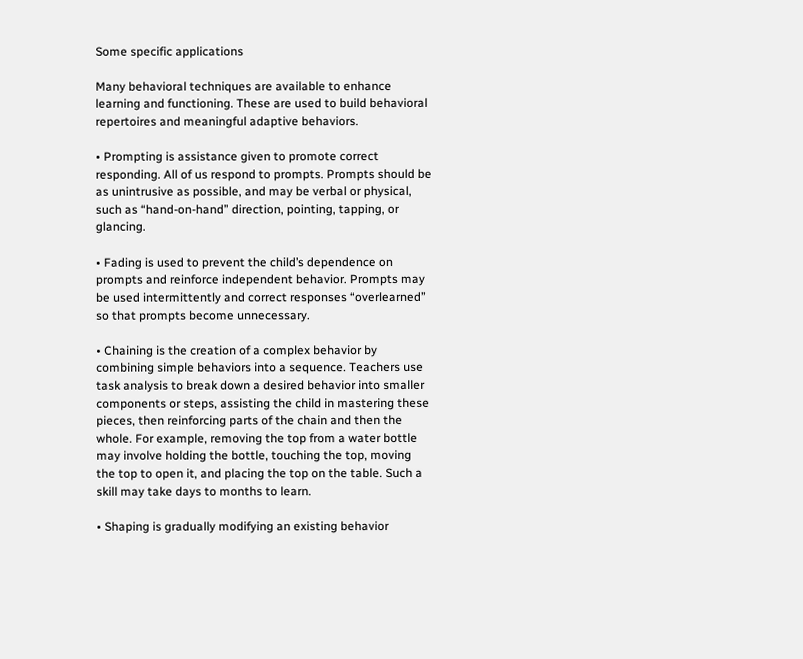Some specific applications

Many behavioral techniques are available to enhance learning and functioning. These are used to build behavioral repertoires and meaningful adaptive behaviors.

• Prompting is assistance given to promote correct responding. All of us respond to prompts. Prompts should be as unintrusive as possible, and may be verbal or physical, such as “hand-on-hand” direction, pointing, tapping, or glancing.

• Fading is used to prevent the child’s dependence on prompts and reinforce independent behavior. Prompts may be used intermittently and correct responses “overlearned” so that prompts become unnecessary.

• Chaining is the creation of a complex behavior by combining simple behaviors into a sequence. Teachers use task analysis to break down a desired behavior into smaller components or steps, assisting the child in mastering these pieces, then reinforcing parts of the chain and then the whole. For example, removing the top from a water bottle may involve holding the bottle, touching the top, moving the top to open it, and placing the top on the table. Such a skill may take days to months to learn.

• Shaping is gradually modifying an existing behavior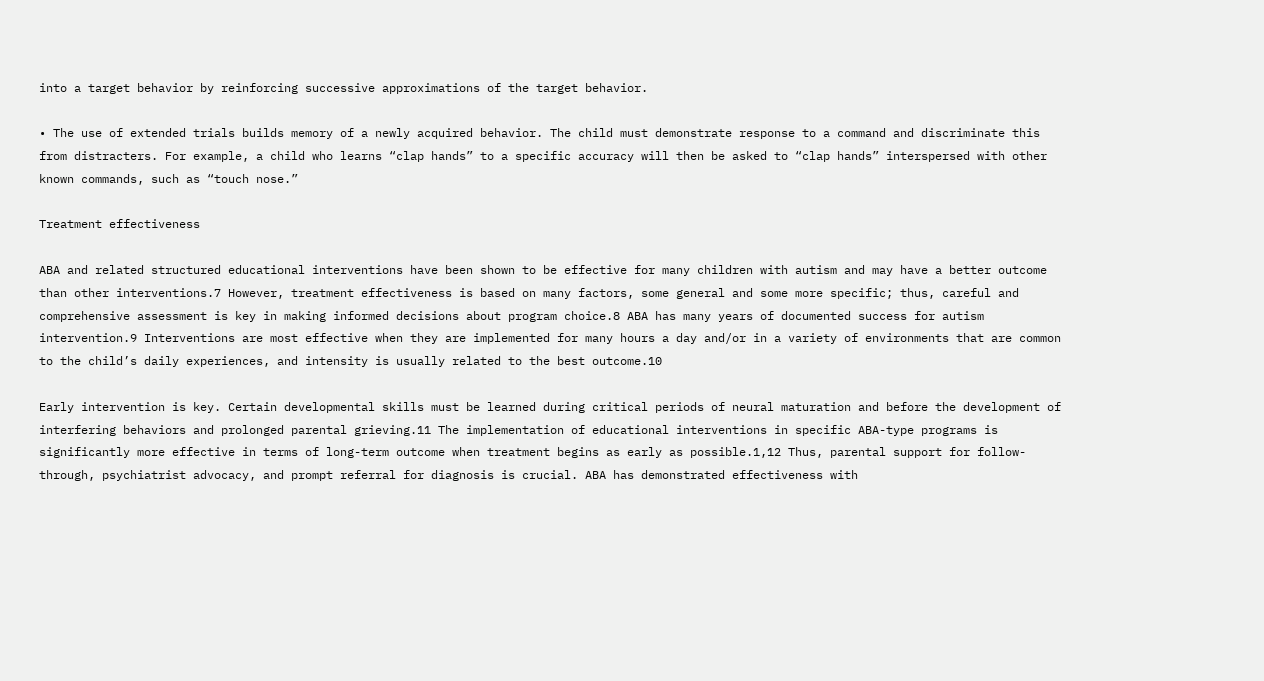into a target behavior by reinforcing successive approximations of the target behavior.

• The use of extended trials builds memory of a newly acquired behavior. The child must demonstrate response to a command and discriminate this from distracters. For example, a child who learns “clap hands” to a specific accuracy will then be asked to “clap hands” interspersed with other known commands, such as “touch nose.”

Treatment effectiveness

ABA and related structured educational interventions have been shown to be effective for many children with autism and may have a better outcome than other interventions.7 However, treatment effectiveness is based on many factors, some general and some more specific; thus, careful and comprehensive assessment is key in making informed decisions about program choice.8 ABA has many years of documented success for autism intervention.9 Interventions are most effective when they are implemented for many hours a day and/or in a variety of environments that are common to the child’s daily experiences, and intensity is usually related to the best outcome.10

Early intervention is key. Certain developmental skills must be learned during critical periods of neural maturation and before the development of interfering behaviors and prolonged parental grieving.11 The implementation of educational interventions in specific ABA-type programs is significantly more effective in terms of long-term outcome when treatment begins as early as possible.1,12 Thus, parental support for follow-through, psychiatrist advocacy, and prompt referral for diagnosis is crucial. ABA has demonstrated effectiveness with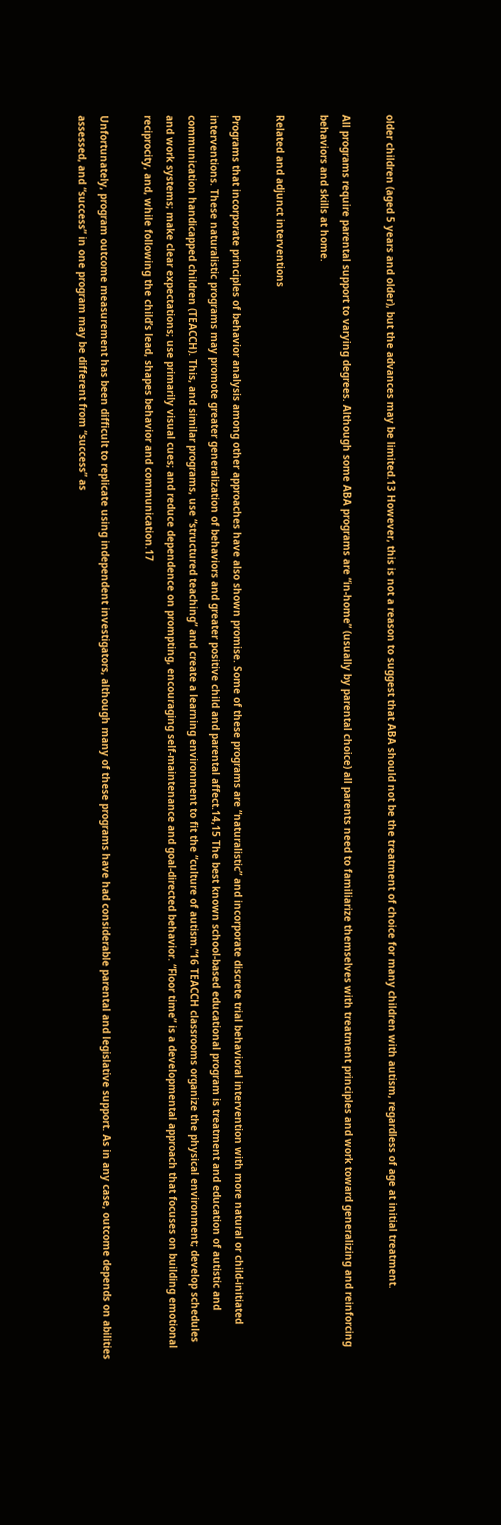older children (aged 5 years and older), but the advances may be limited.13 However, this is not a reason to suggest that ABA should not be the treatment of choice for many children with autism, regardless of age at initial treatment.

All programs require parental support to varying degrees. Although some ABA programs are “in-home” (usually by parental choice) all parents need to familiarize themselves with treatment principles and work toward generalizing and reinforcing behaviors and skills at home.

Related and adjunct interventions

Programs that incorporate principles of behavior analysis among other approaches have also shown promise. Some of these programs are “naturalistic” and incorporate discrete trial behavioral intervention with more natural or child-initiated interventions. These naturalistic programs may promote greater generalization of behaviors and greater positive child and parental affect.14,15 The best known school-based educational program is treatment and education of autistic and communication handicapped children (TEACCH). This, and similar programs, use “structured teaching” and create a learning environment to fit the “culture of autism.”16 TEACCH classrooms organize the physical environment; develop schedules and work systems; make clear expectations; use primarily visual cues; and reduce dependence on prompting, encouraging self-maintenance and goal-directed behavior. “Floor time” is a developmental approach that focuses on building emotional reciprocity, and, while following the child’s lead, shapes behavior and communication.17

Unfortunately, program outcome measurement has been difficult to replicate using independent investigators, although many of these programs have had considerable parental and legislative support. As in any case, outcome depends on abilities assessed, and “success” in one program may be different from “success” as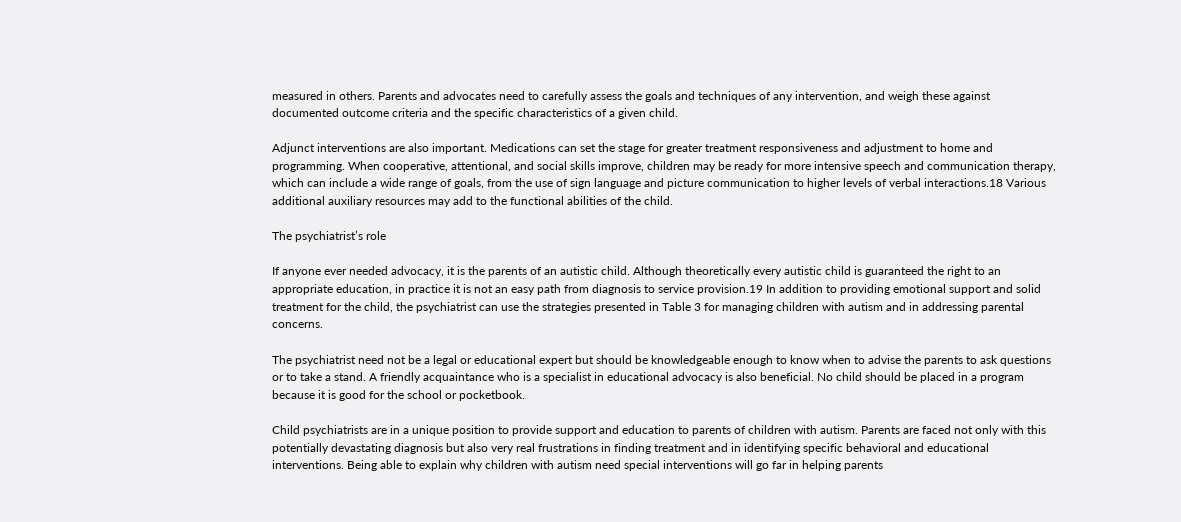measured in others. Parents and advocates need to carefully assess the goals and techniques of any intervention, and weigh these against documented outcome criteria and the specific characteristics of a given child.

Adjunct interventions are also important. Medications can set the stage for greater treatment responsiveness and adjustment to home and programming. When cooperative, attentional, and social skills improve, children may be ready for more intensive speech and communication therapy, which can include a wide range of goals, from the use of sign language and picture communication to higher levels of verbal interactions.18 Various additional auxiliary resources may add to the functional abilities of the child.

The psychiatrist’s role

If anyone ever needed advocacy, it is the parents of an autistic child. Although theoretically every autistic child is guaranteed the right to an appropriate education, in practice it is not an easy path from diagnosis to service provision.19 In addition to providing emotional support and solid treatment for the child, the psychiatrist can use the strategies presented in Table 3 for managing children with autism and in addressing parental concerns.

The psychiatrist need not be a legal or educational expert but should be knowledgeable enough to know when to advise the parents to ask questions or to take a stand. A friendly acquaintance who is a specialist in educational advocacy is also beneficial. No child should be placed in a program because it is good for the school or pocketbook.

Child psychiatrists are in a unique position to provide support and education to parents of children with autism. Parents are faced not only with this potentially devastating diagnosis but also very real frustrations in finding treatment and in identifying specific behavioral and educational interventions. Being able to explain why children with autism need special interventions will go far in helping parents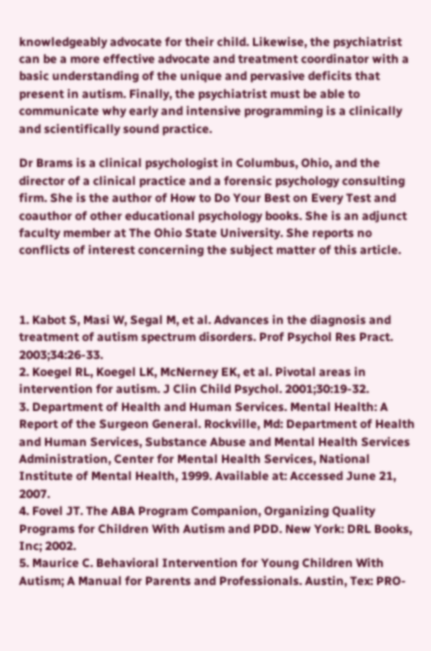knowledgeably advocate for their child. Likewise, the psychiatrist can be a more effective advocate and treatment coordinator with a basic understanding of the unique and pervasive deficits that present in autism. Finally, the psychiatrist must be able to communicate why early and intensive programming is a clinically and scientifically sound practice.

Dr Brams is a clinical psychologist in Columbus, Ohio, and the director of a clinical practice and a forensic psychology consulting firm. She is the author of How to Do Your Best on Every Test and coauthor of other educational psychology books. She is an adjunct faculty member at The Ohio State University. She reports no conflicts of interest concerning the subject matter of this article.



1. Kabot S, Masi W, Segal M, et al. Advances in the diagnosis and treatment of autism spectrum disorders. Prof Psychol Res Pract. 2003;34:26-33.
2. Koegel RL, Koegel LK, McNerney EK, et al. Pivotal areas in intervention for autism. J Clin Child Psychol. 2001;30:19-32.
3. Department of Health and Human Services. Mental Health: A Report of the Surgeon General. Rockville, Md: Department of Health and Human Services, Substance Abuse and Mental Health Services Administration, Center for Mental Health Services, National Institute of Mental Health, 1999. Available at: Accessed June 21, 2007.
4. Fovel JT. The ABA Program Companion, Organizing Quality Programs for Children With Autism and PDD. New York: DRL Books, Inc; 2002.
5. Maurice C. Behavioral Intervention for Young Children With Autism; A Manual for Parents and Professionals. Austin, Tex: PRO-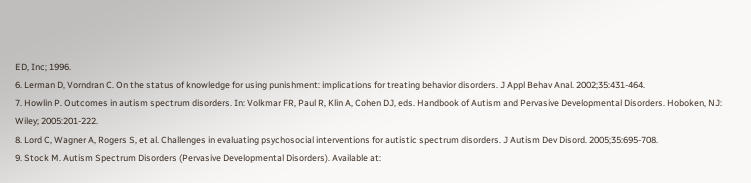ED, Inc; 1996.
6. Lerman D, Vorndran C. On the status of knowledge for using punishment: implications for treating behavior disorders. J Appl Behav Anal. 2002;35:431-464.
7. Howlin P. Outcomes in autism spectrum disorders. In: Volkmar FR, Paul R, Klin A, Cohen DJ, eds. Handbook of Autism and Pervasive Developmental Disorders. Hoboken, NJ: Wiley; 2005:201-222.
8. Lord C, Wagner A, Rogers S, et al. Challenges in evaluating psychosocial interventions for autistic spectrum disorders. J Autism Dev Disord. 2005;35:695-708.
9. Stock M. Autism Spectrum Disorders (Pervasive Developmental Disorders). Available at: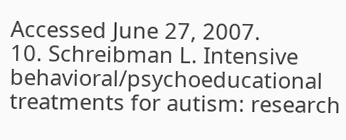Accessed June 27, 2007.
10. Schreibman L. Intensive behavioral/psychoeducational treatments for autism: research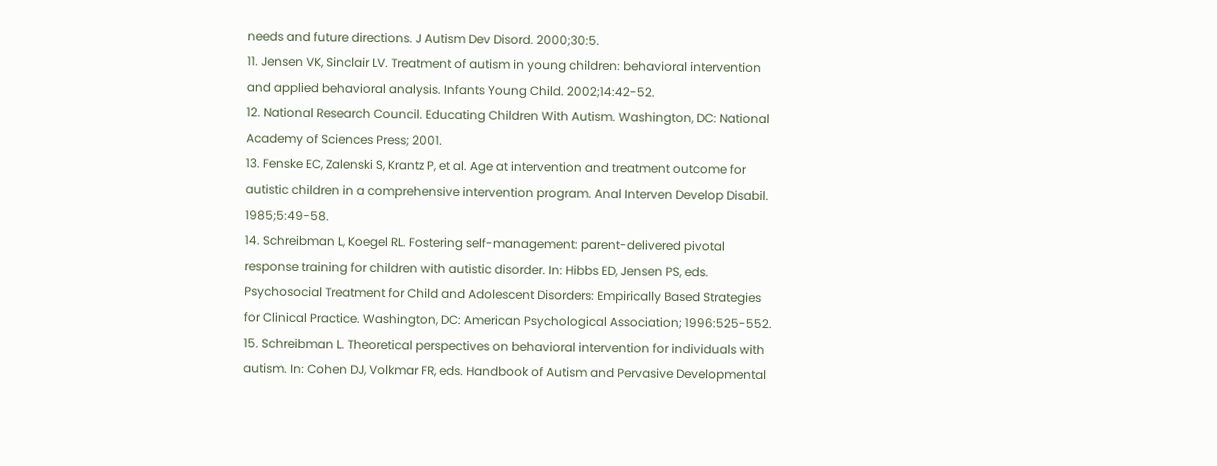needs and future directions. J Autism Dev Disord. 2000;30:5.
11. Jensen VK, Sinclair LV. Treatment of autism in young children: behavioral intervention and applied behavioral analysis. Infants Young Child. 2002;14:42-52.
12. National Research Council. Educating Children With Autism. Washington, DC: National Academy of Sciences Press; 2001.
13. Fenske EC, Zalenski S, Krantz P, et al. Age at intervention and treatment outcome for autistic children in a comprehensive intervention program. Anal Interven Develop Disabil. 1985;5:49-58.
14. Schreibman L, Koegel RL. Fostering self-management: parent-delivered pivotal response training for children with autistic disorder. In: Hibbs ED, Jensen PS, eds. Psychosocial Treatment for Child and Adolescent Disorders: Empirically Based Strategies for Clinical Practice. Washington, DC: American Psychological Association; 1996:525-552.
15. Schreibman L. Theoretical perspectives on behavioral intervention for individuals with autism. In: Cohen DJ, Volkmar FR, eds. Handbook of Autism and Pervasive Developmental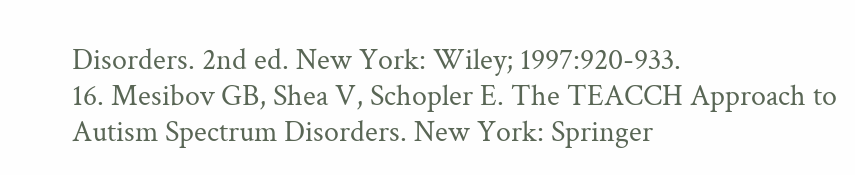Disorders. 2nd ed. New York: Wiley; 1997:920-933.
16. Mesibov GB, Shea V, Schopler E. The TEACCH Approach to Autism Spectrum Disorders. New York: Springer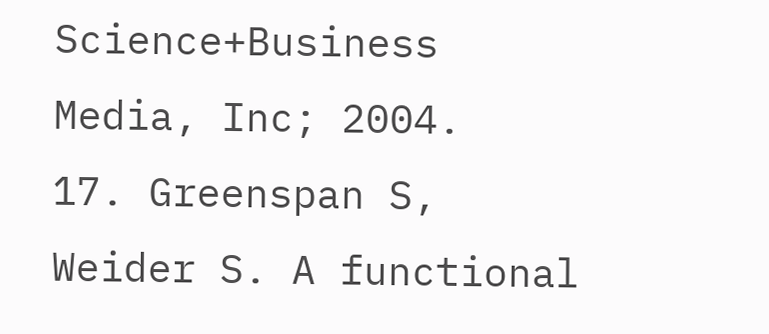Science+Business Media, Inc; 2004.
17. Greenspan S, Weider S. A functional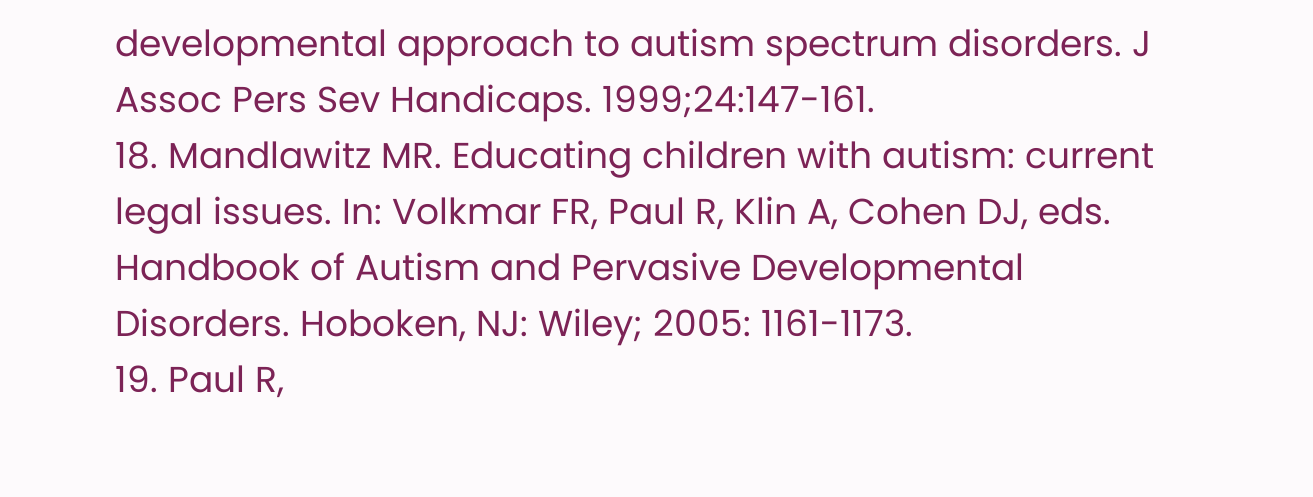developmental approach to autism spectrum disorders. J Assoc Pers Sev Handicaps. 1999;24:147-161.
18. Mandlawitz MR. Educating children with autism: current legal issues. In: Volkmar FR, Paul R, Klin A, Cohen DJ, eds. Handbook of Autism and Pervasive Developmental Disorders. Hoboken, NJ: Wiley; 2005: 1161-1173.
19. Paul R,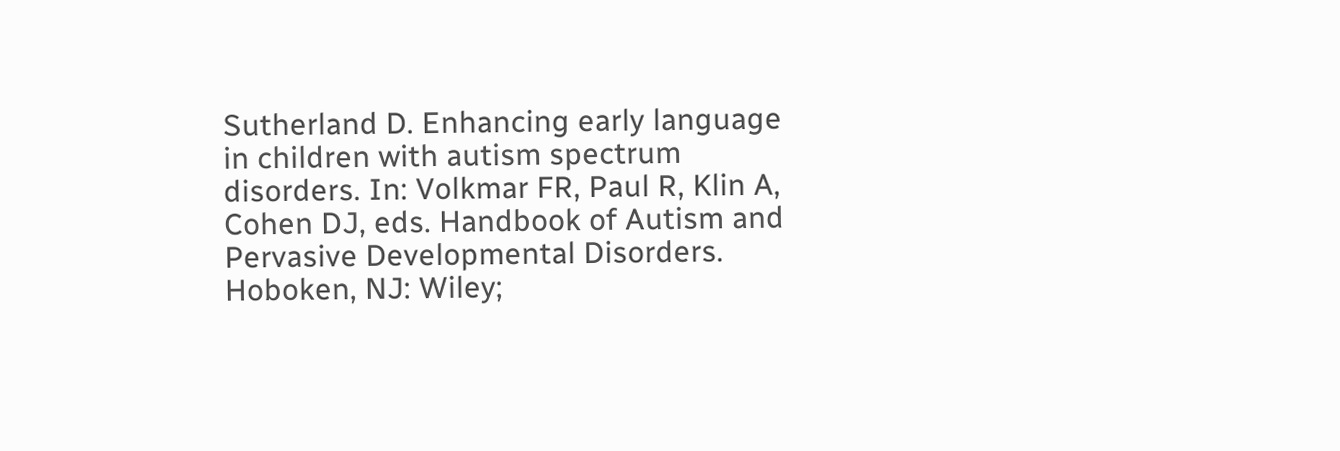Sutherland D. Enhancing early language in children with autism spectrum disorders. In: Volkmar FR, Paul R, Klin A, Cohen DJ, eds. Handbook of Autism and Pervasive Developmental Disorders. Hoboken, NJ: Wiley;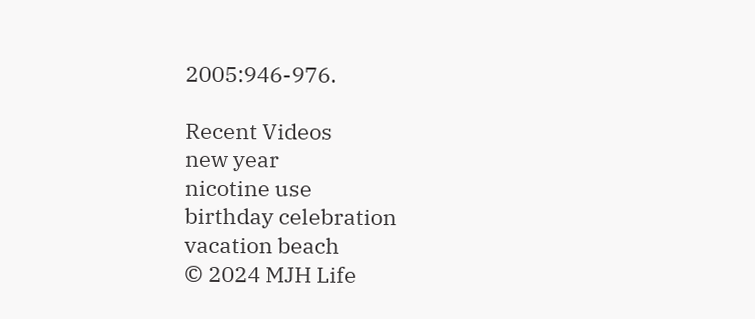2005:946-976.

Recent Videos
new year
nicotine use
birthday celebration
vacation beach
© 2024 MJH Life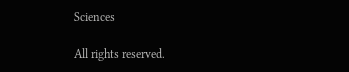Sciences

All rights reserved.